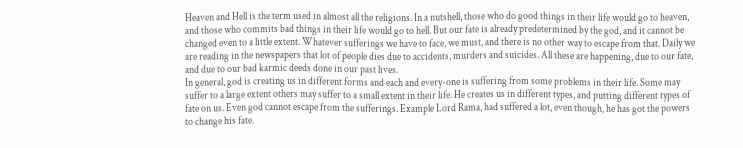Heaven and Hell is the term used in almost all the religions. In a nutshell, those who do good things in their life would go to heaven, and those who commits bad things in their life would go to hell. But our fate is already predetermined by the god, and it cannot be changed even to a little extent. Whatever sufferings we have to face, we must, and there is no other way to escape from that. Daily we are reading in the newspapers that lot of people dies due to accidents, murders and suicides. All these are happening, due to our fate, and due to our bad karmic deeds done in our past lives.
In general, god is creating us in different forms and each and every-one is suffering from some problems in their life. Some may suffer to a large extent others may suffer to a small extent in their life. He creates us in different types, and putting different types of fate on us. Even god cannot escape from the sufferings. Example Lord Rama, had suffered a lot, even though, he has got the powers to change his fate.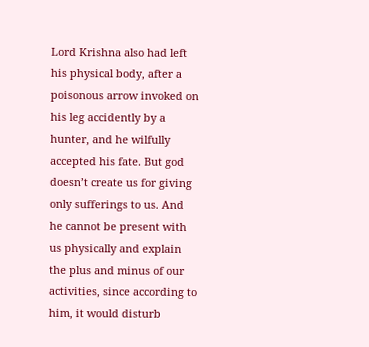Lord Krishna also had left his physical body, after a poisonous arrow invoked on his leg accidently by a hunter, and he wilfully accepted his fate. But god doesn’t create us for giving only sufferings to us. And he cannot be present with us physically and explain the plus and minus of our activities, since according to him, it would disturb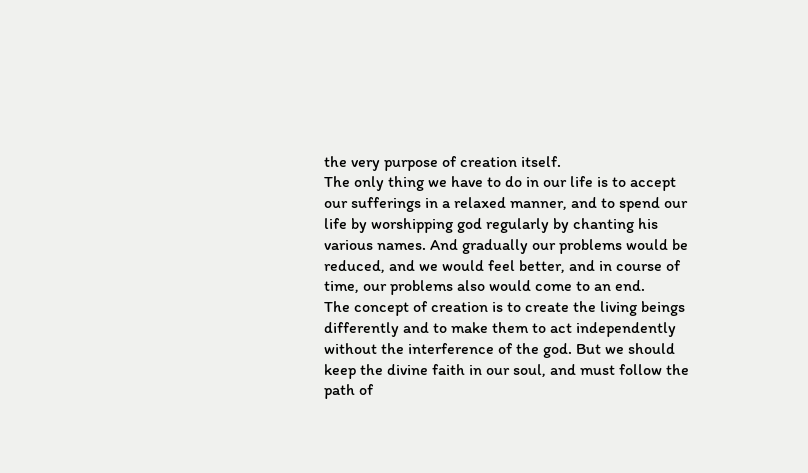the very purpose of creation itself.
The only thing we have to do in our life is to accept our sufferings in a relaxed manner, and to spend our life by worshipping god regularly by chanting his various names. And gradually our problems would be reduced, and we would feel better, and in course of time, our problems also would come to an end.
The concept of creation is to create the living beings differently and to make them to act independently without the interference of the god. But we should keep the divine faith in our soul, and must follow the path of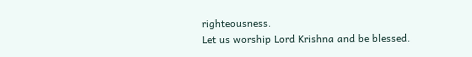righteousness.
Let us worship Lord Krishna and be blessed.